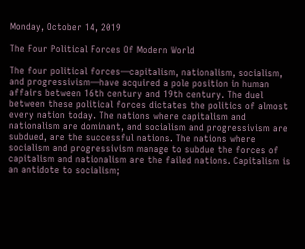Monday, October 14, 2019

The Four Political Forces Of Modern World

The four political forces—capitalism, nationalism, socialism, and progressivism—have acquired a pole position in human affairs between 16th century and 19th century. The duel between these political forces dictates the politics of almost every nation today. The nations where capitalism and nationalism are dominant, and socialism and progressivism are subdued, are the successful nations. The nations where socialism and progressivism manage to subdue the forces of capitalism and nationalism are the failed nations. Capitalism is an antidote to socialism;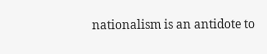nationalism is an antidote to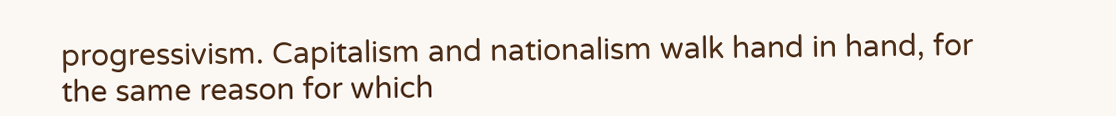progressivism. Capitalism and nationalism walk hand in hand, for the same reason for which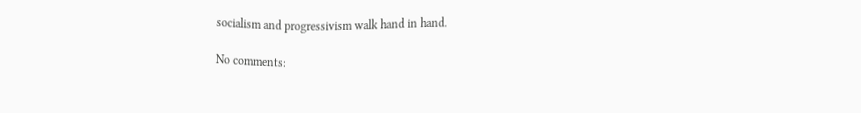socialism and progressivism walk hand in hand.

No comments: